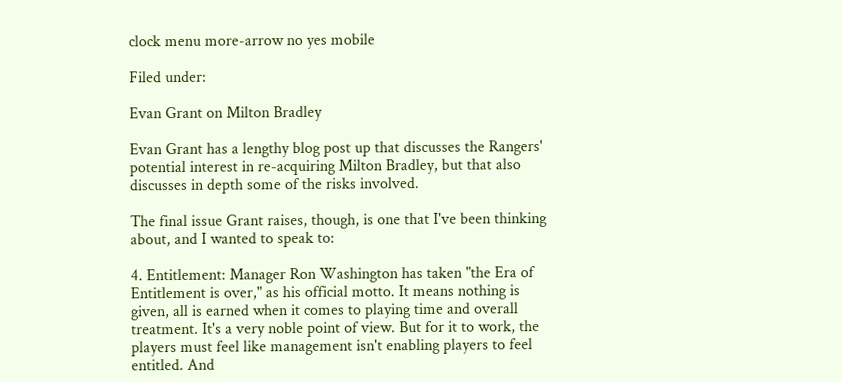clock menu more-arrow no yes mobile

Filed under:

Evan Grant on Milton Bradley

Evan Grant has a lengthy blog post up that discusses the Rangers' potential interest in re-acquiring Milton Bradley, but that also discusses in depth some of the risks involved.

The final issue Grant raises, though, is one that I've been thinking about, and I wanted to speak to:

4. Entitlement: Manager Ron Washington has taken "the Era of Entitlement is over," as his official motto. It means nothing is given, all is earned when it comes to playing time and overall treatment. It's a very noble point of view. But for it to work, the players must feel like management isn't enabling players to feel entitled. And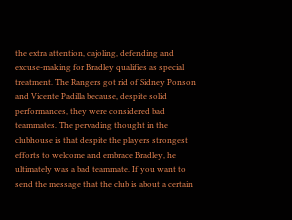the extra attention, cajoling, defending and excuse-making for Bradley qualifies as special treatment. The Rangers got rid of Sidney Ponson and Vicente Padilla because, despite solid performances, they were considered bad teammates. The pervading thought in the clubhouse is that despite the players strongest efforts to welcome and embrace Bradley, he ultimately was a bad teammate. If you want to send the message that the club is about a certain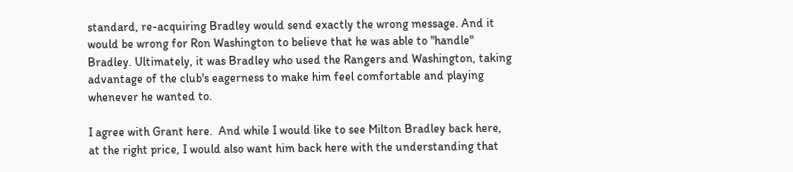standard, re-acquiring Bradley would send exactly the wrong message. And it would be wrong for Ron Washington to believe that he was able to "handle" Bradley. Ultimately, it was Bradley who used the Rangers and Washington, taking advantage of the club's eagerness to make him feel comfortable and playing whenever he wanted to.

I agree with Grant here.  And while I would like to see Milton Bradley back here, at the right price, I would also want him back here with the understanding that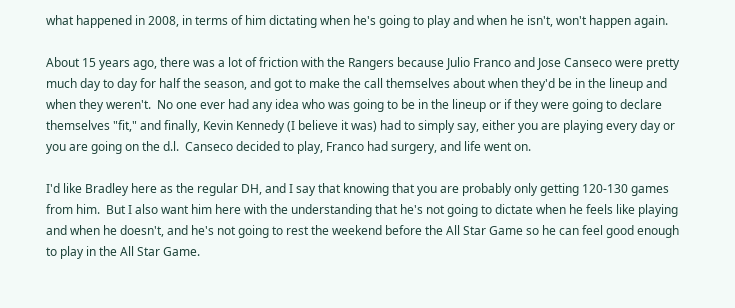what happened in 2008, in terms of him dictating when he's going to play and when he isn't, won't happen again.

About 15 years ago, there was a lot of friction with the Rangers because Julio Franco and Jose Canseco were pretty much day to day for half the season, and got to make the call themselves about when they'd be in the lineup and when they weren't.  No one ever had any idea who was going to be in the lineup or if they were going to declare themselves "fit," and finally, Kevin Kennedy (I believe it was) had to simply say, either you are playing every day or you are going on the d.l.  Canseco decided to play, Franco had surgery, and life went on.

I'd like Bradley here as the regular DH, and I say that knowing that you are probably only getting 120-130 games from him.  But I also want him here with the understanding that he's not going to dictate when he feels like playing and when he doesn't, and he's not going to rest the weekend before the All Star Game so he can feel good enough to play in the All Star Game.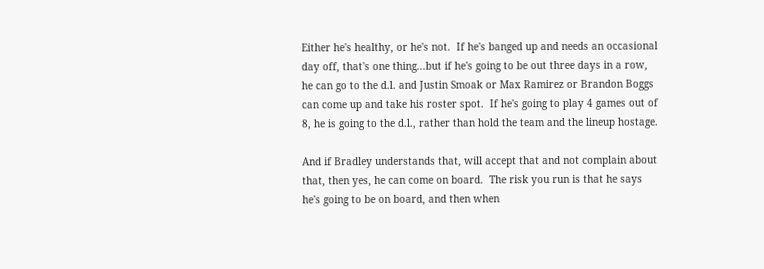Either he's healthy, or he's not.  If he's banged up and needs an occasional day off, that's one thing...but if he's going to be out three days in a row, he can go to the d.l. and Justin Smoak or Max Ramirez or Brandon Boggs can come up and take his roster spot.  If he's going to play 4 games out of 8, he is going to the d.l., rather than hold the team and the lineup hostage.

And if Bradley understands that, will accept that and not complain about that, then yes, he can come on board.  The risk you run is that he says he's going to be on board, and then when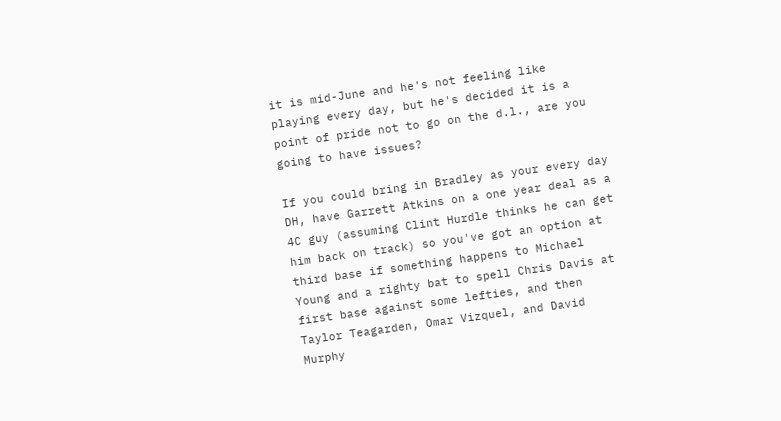it is mid-June and he's not feeling like playing every day, but he's decided it is a point of pride not to go on the d.l., are you going to have issues?

If you could bring in Bradley as your every day DH, have Garrett Atkins on a one year deal as a 4C guy (assuming Clint Hurdle thinks he can get him back on track) so you've got an option at third base if something happens to Michael Young and a righty bat to spell Chris Davis at first base against some lefties, and then Taylor Teagarden, Omar Vizquel, and David Murphy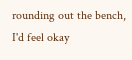rounding out the bench, I'd feel okay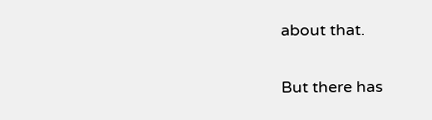about that.

But there has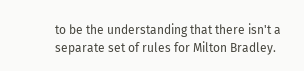to be the understanding that there isn't a separate set of rules for Milton Bradley.